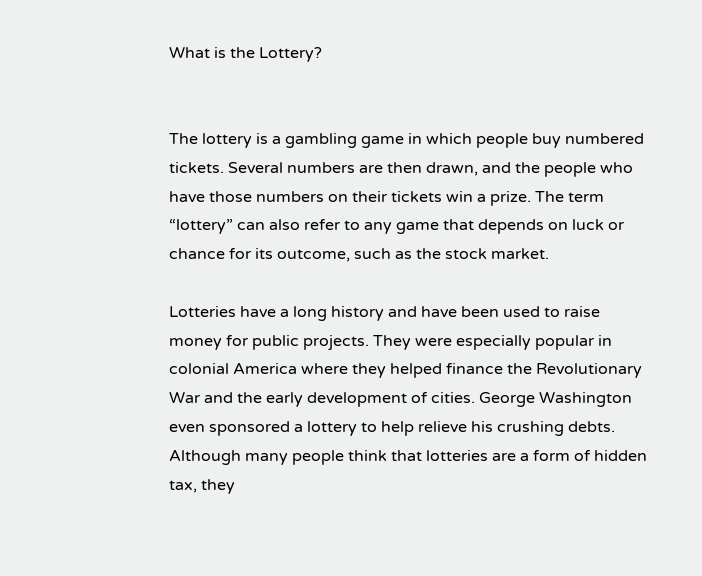What is the Lottery?


The lottery is a gambling game in which people buy numbered tickets. Several numbers are then drawn, and the people who have those numbers on their tickets win a prize. The term “lottery” can also refer to any game that depends on luck or chance for its outcome, such as the stock market.

Lotteries have a long history and have been used to raise money for public projects. They were especially popular in colonial America where they helped finance the Revolutionary War and the early development of cities. George Washington even sponsored a lottery to help relieve his crushing debts. Although many people think that lotteries are a form of hidden tax, they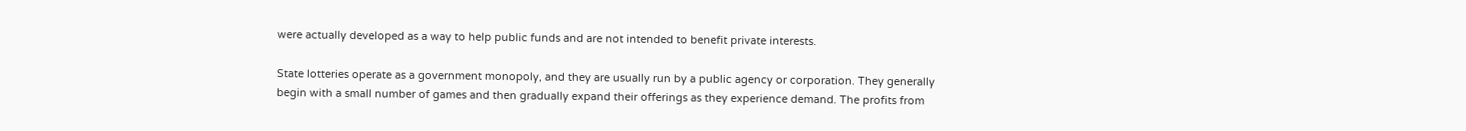were actually developed as a way to help public funds and are not intended to benefit private interests.

State lotteries operate as a government monopoly, and they are usually run by a public agency or corporation. They generally begin with a small number of games and then gradually expand their offerings as they experience demand. The profits from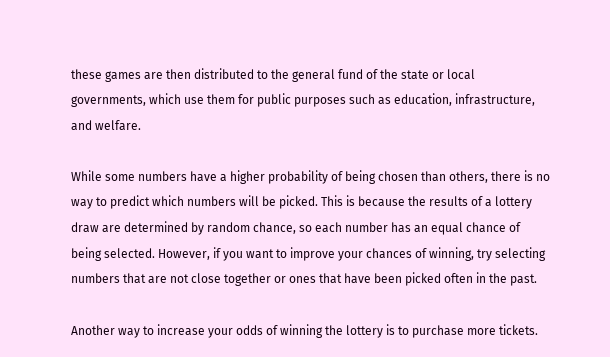these games are then distributed to the general fund of the state or local governments, which use them for public purposes such as education, infrastructure, and welfare.

While some numbers have a higher probability of being chosen than others, there is no way to predict which numbers will be picked. This is because the results of a lottery draw are determined by random chance, so each number has an equal chance of being selected. However, if you want to improve your chances of winning, try selecting numbers that are not close together or ones that have been picked often in the past.

Another way to increase your odds of winning the lottery is to purchase more tickets.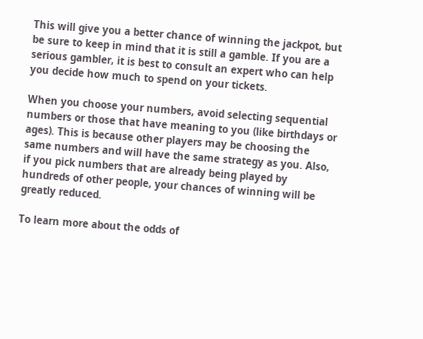This will give you a better chance of winning the jackpot, but be sure to keep in mind that it is still a gamble. If you are a serious gambler, it is best to consult an expert who can help you decide how much to spend on your tickets.

When you choose your numbers, avoid selecting sequential numbers or those that have meaning to you (like birthdays or ages). This is because other players may be choosing the same numbers and will have the same strategy as you. Also, if you pick numbers that are already being played by hundreds of other people, your chances of winning will be greatly reduced.

To learn more about the odds of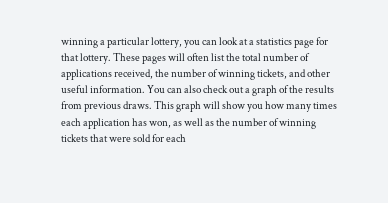winning a particular lottery, you can look at a statistics page for that lottery. These pages will often list the total number of applications received, the number of winning tickets, and other useful information. You can also check out a graph of the results from previous draws. This graph will show you how many times each application has won, as well as the number of winning tickets that were sold for each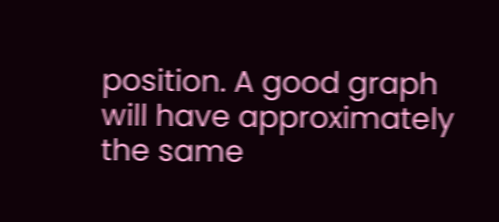position. A good graph will have approximately the same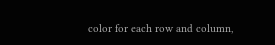color for each row and column,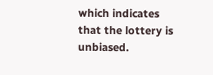which indicates that the lottery is unbiased.